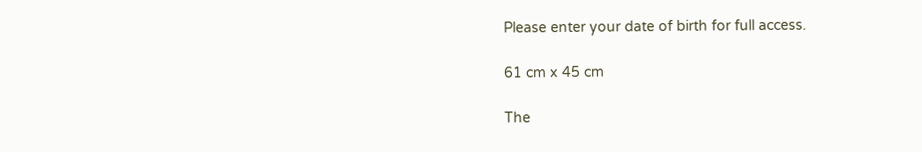Please enter your date of birth for full access.

61 cm x 45 cm

The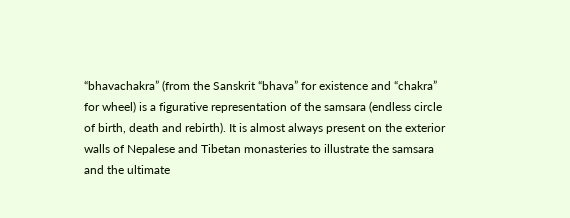“bhavachakra” (from the Sanskrit “bhava” for existence and “chakra” for wheel) is a figurative representation of the samsara (endless circle of birth, death and rebirth). It is almost always present on the exterior walls of Nepalese and Tibetan monasteries to illustrate the samsara and the ultimate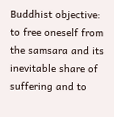Buddhist objective: to free oneself from the samsara and its inevitable share of suffering and to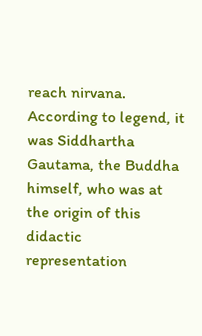reach nirvana. According to legend, it was Siddhartha Gautama, the Buddha himself, who was at the origin of this didactic representation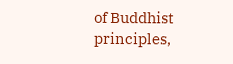of Buddhist principles,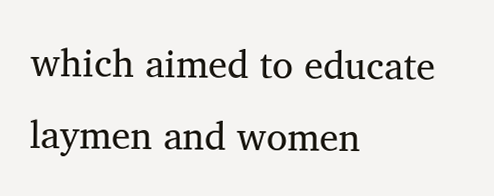which aimed to educate laymen and women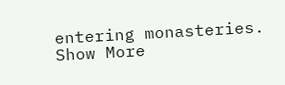entering monasteries. Show More